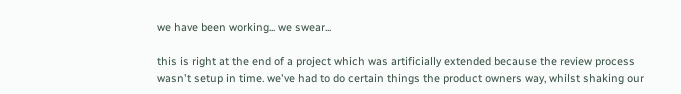we have been working... we swear...

this is right at the end of a project which was artificially extended because the review process wasn't setup in time. we've had to do certain things the product owners way, whilst shaking our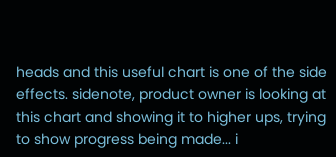heads and this useful chart is one of the side effects. sidenote, product owner is looking at this chart and showing it to higher ups, trying to show progress being made... i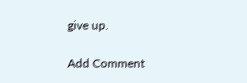give up.

Add Comment